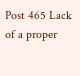Post 465 Lack of a proper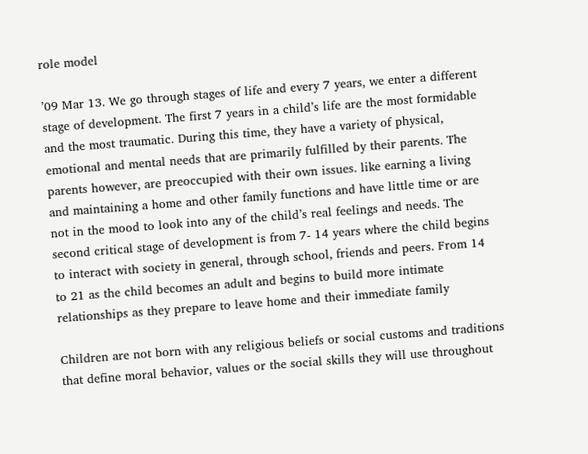role model

’09 Mar 13. We go through stages of life and every 7 years, we enter a different stage of development. The first 7 years in a child’s life are the most formidable and the most traumatic. During this time, they have a variety of physical, emotional and mental needs that are primarily fulfilled by their parents. The parents however, are preoccupied with their own issues. like earning a living and maintaining a home and other family functions and have little time or are not in the mood to look into any of the child’s real feelings and needs. The second critical stage of development is from 7- 14 years where the child begins to interact with society in general, through school, friends and peers. From 14 to 21 as the child becomes an adult and begins to build more intimate relationships as they prepare to leave home and their immediate family

Children are not born with any religious beliefs or social customs and traditions that define moral behavior, values or the social skills they will use throughout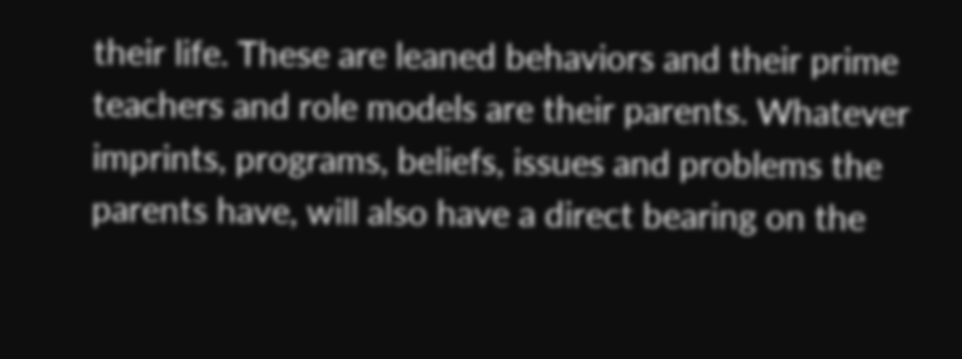their life. These are leaned behaviors and their prime teachers and role models are their parents. Whatever imprints, programs, beliefs, issues and problems the parents have, will also have a direct bearing on the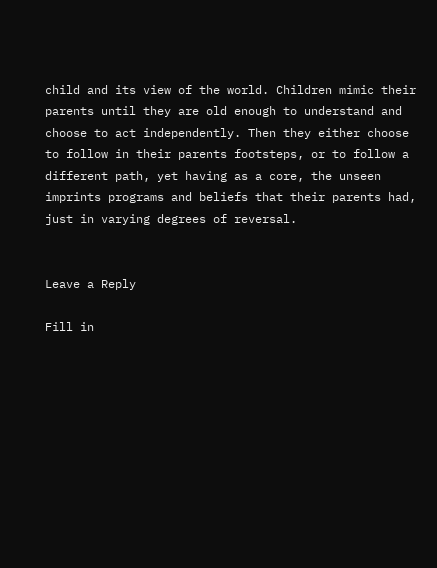child and its view of the world. Children mimic their parents until they are old enough to understand and choose to act independently. Then they either choose to follow in their parents footsteps, or to follow a different path, yet having as a core, the unseen imprints programs and beliefs that their parents had, just in varying degrees of reversal.


Leave a Reply

Fill in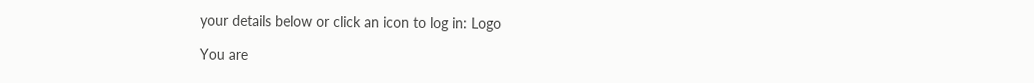your details below or click an icon to log in: Logo

You are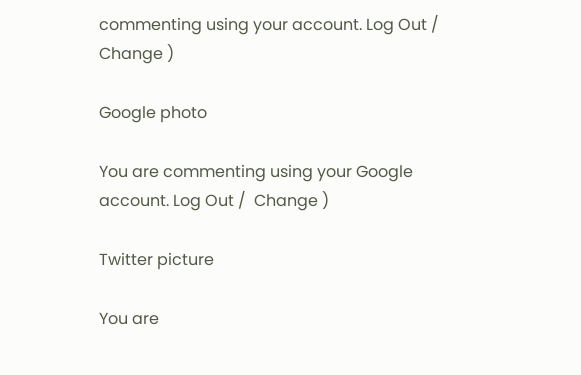commenting using your account. Log Out /  Change )

Google photo

You are commenting using your Google account. Log Out /  Change )

Twitter picture

You are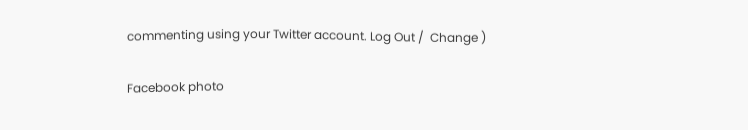commenting using your Twitter account. Log Out /  Change )

Facebook photo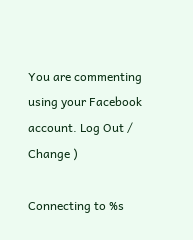You are commenting using your Facebook account. Log Out /  Change )

Connecting to %s